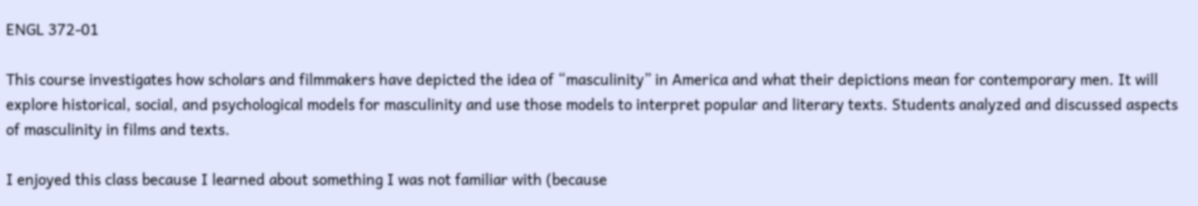ENGL 372-01

This course investigates how scholars and filmmakers have depicted the idea of “masculinity” in America and what their depictions mean for contemporary men. It will explore historical, social, and psychological models for masculinity and use those models to interpret popular and literary texts. Students analyzed and discussed aspects of masculinity in films and texts.

I enjoyed this class because I learned about something I was not familiar with (because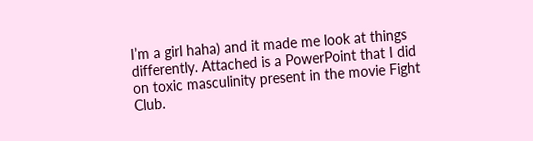I’m a girl haha) and it made me look at things differently. Attached is a PowerPoint that I did on toxic masculinity present in the movie Fight Club.